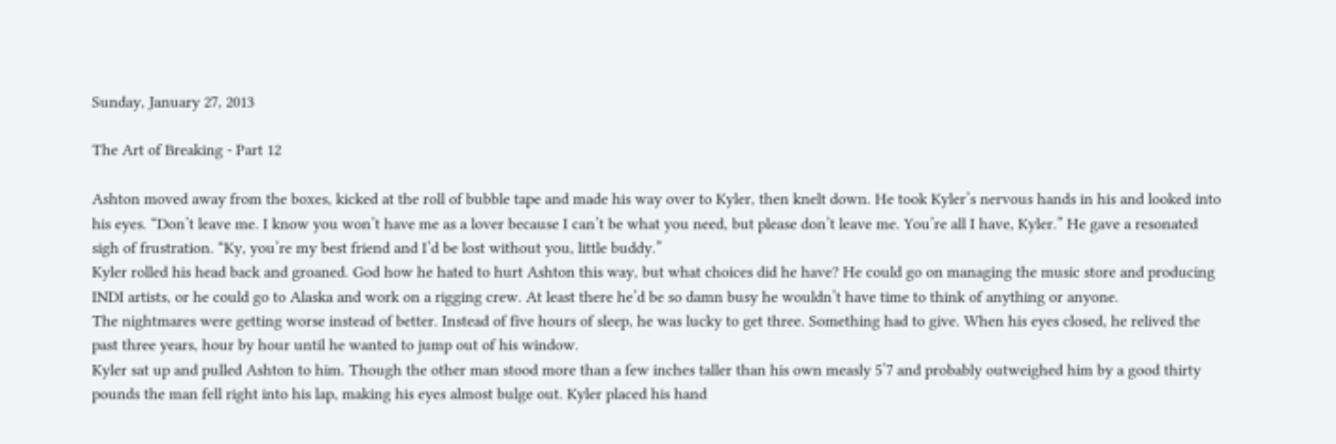Sunday, January 27, 2013

The Art of Breaking - Part 12

Ashton moved away from the boxes, kicked at the roll of bubble tape and made his way over to Kyler, then knelt down. He took Kyler’s nervous hands in his and looked into his eyes. “Don’t leave me. I know you won’t have me as a lover because I can’t be what you need, but please don’t leave me. You’re all I have, Kyler.” He gave a resonated sigh of frustration. “Ky, you’re my best friend and I’d be lost without you, little buddy.”
Kyler rolled his head back and groaned. God how he hated to hurt Ashton this way, but what choices did he have? He could go on managing the music store and producing INDI artists, or he could go to Alaska and work on a rigging crew. At least there he’d be so damn busy he wouldn’t have time to think of anything or anyone.
The nightmares were getting worse instead of better. Instead of five hours of sleep, he was lucky to get three. Something had to give. When his eyes closed, he relived the past three years, hour by hour until he wanted to jump out of his window.
Kyler sat up and pulled Ashton to him. Though the other man stood more than a few inches taller than his own measly 5’7 and probably outweighed him by a good thirty pounds the man fell right into his lap, making his eyes almost bulge out. Kyler placed his hand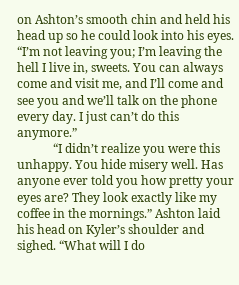on Ashton’s smooth chin and held his head up so he could look into his eyes. “I’m not leaving you; I’m leaving the hell I live in, sweets. You can always come and visit me, and I’ll come and see you and we’ll talk on the phone every day. I just can’t do this anymore.”
            “I didn’t realize you were this unhappy. You hide misery well. Has anyone ever told you how pretty your eyes are? They look exactly like my coffee in the mornings.” Ashton laid his head on Kyler’s shoulder and sighed. “What will I do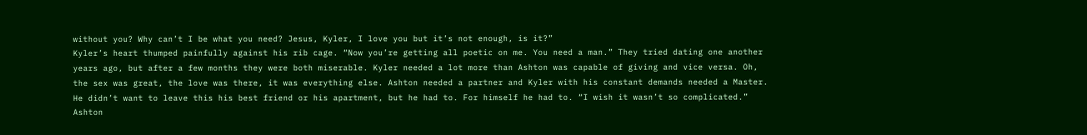without you? Why can’t I be what you need? Jesus, Kyler, I love you but it’s not enough, is it?”
Kyler’s heart thumped painfully against his rib cage. “Now you’re getting all poetic on me. You need a man.” They tried dating one another years ago, but after a few months they were both miserable. Kyler needed a lot more than Ashton was capable of giving and vice versa. Oh, the sex was great, the love was there, it was everything else. Ashton needed a partner and Kyler with his constant demands needed a Master. He didn’t want to leave this his best friend or his apartment, but he had to. For himself he had to. “I wish it wasn’t so complicated.”
Ashton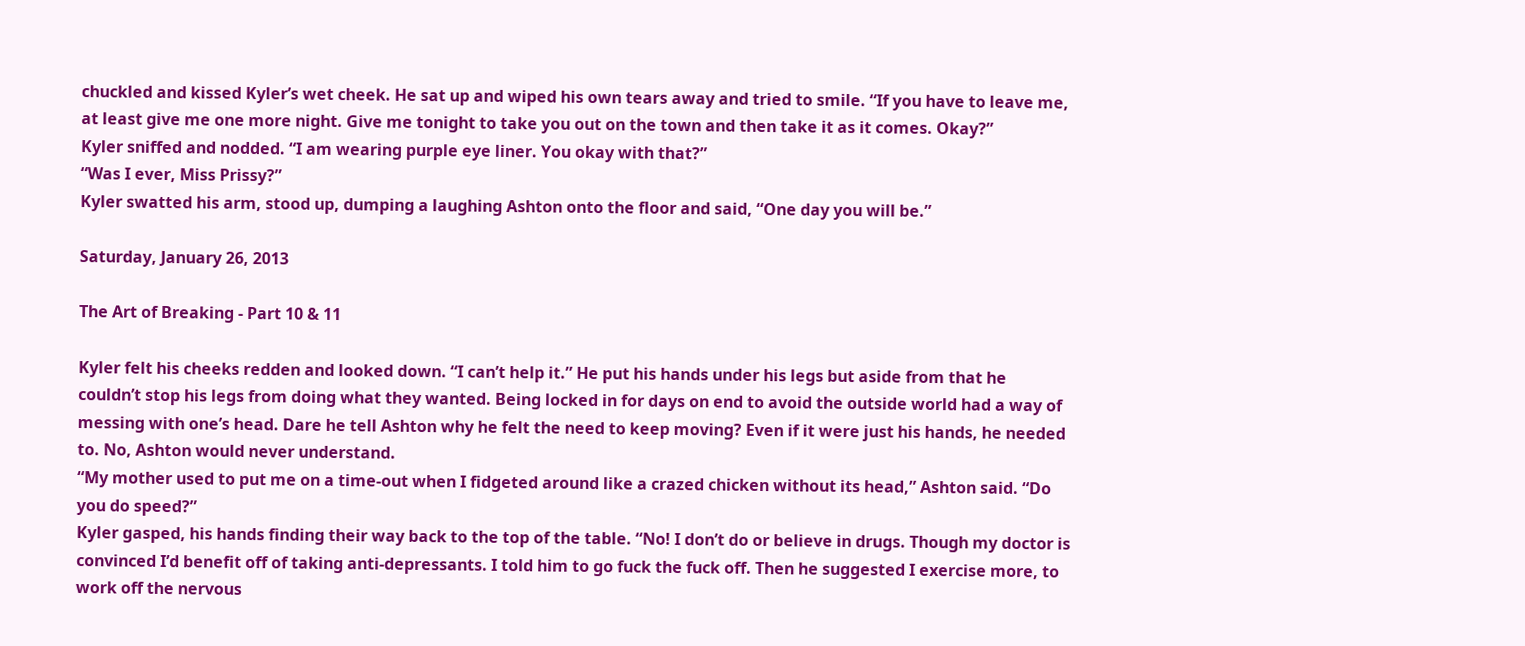chuckled and kissed Kyler’s wet cheek. He sat up and wiped his own tears away and tried to smile. “If you have to leave me, at least give me one more night. Give me tonight to take you out on the town and then take it as it comes. Okay?”
Kyler sniffed and nodded. “I am wearing purple eye liner. You okay with that?”
“Was I ever, Miss Prissy?”
Kyler swatted his arm, stood up, dumping a laughing Ashton onto the floor and said, “One day you will be.”

Saturday, January 26, 2013

The Art of Breaking - Part 10 & 11

Kyler felt his cheeks redden and looked down. “I can’t help it.” He put his hands under his legs but aside from that he couldn’t stop his legs from doing what they wanted. Being locked in for days on end to avoid the outside world had a way of messing with one’s head. Dare he tell Ashton why he felt the need to keep moving? Even if it were just his hands, he needed to. No, Ashton would never understand.
“My mother used to put me on a time-out when I fidgeted around like a crazed chicken without its head,” Ashton said. “Do you do speed?”
Kyler gasped, his hands finding their way back to the top of the table. “No! I don’t do or believe in drugs. Though my doctor is convinced I’d benefit off of taking anti-depressants. I told him to go fuck the fuck off. Then he suggested I exercise more, to work off the nervous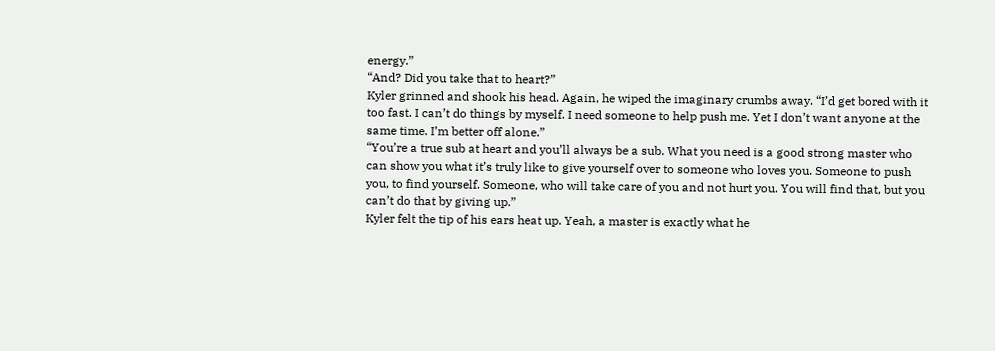energy.”
“And? Did you take that to heart?”
Kyler grinned and shook his head. Again, he wiped the imaginary crumbs away. “I’d get bored with it too fast. I can’t do things by myself. I need someone to help push me. Yet I don’t want anyone at the same time. I’m better off alone.”
“You’re a true sub at heart and you’ll always be a sub. What you need is a good strong master who can show you what it’s truly like to give yourself over to someone who loves you. Someone to push you, to find yourself. Someone, who will take care of you and not hurt you. You will find that, but you can’t do that by giving up.”
Kyler felt the tip of his ears heat up. Yeah, a master is exactly what he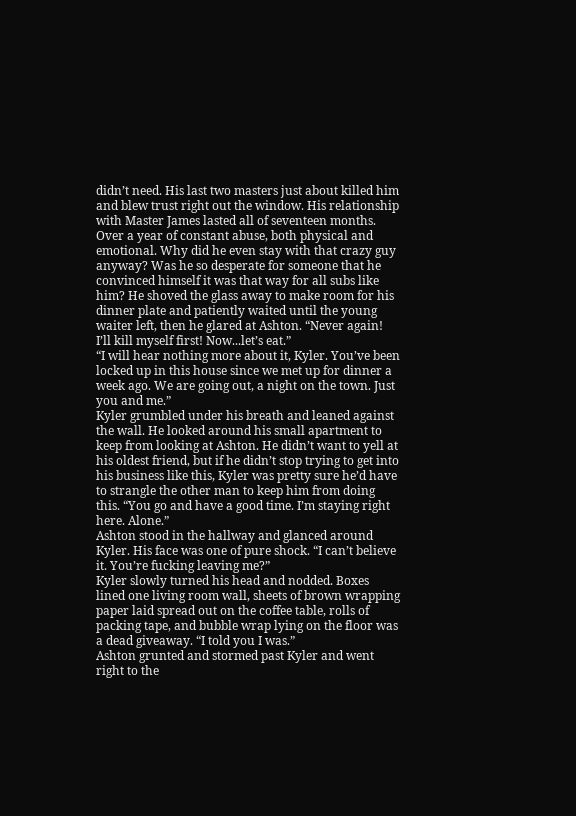didn’t need. His last two masters just about killed him and blew trust right out the window. His relationship with Master James lasted all of seventeen months. Over a year of constant abuse, both physical and emotional. Why did he even stay with that crazy guy anyway? Was he so desperate for someone that he convinced himself it was that way for all subs like him? He shoved the glass away to make room for his dinner plate and patiently waited until the young waiter left, then he glared at Ashton. “Never again! I’ll kill myself first! Now...let’s eat.”
“I will hear nothing more about it, Kyler. You’ve been locked up in this house since we met up for dinner a week ago. We are going out, a night on the town. Just you and me.”
Kyler grumbled under his breath and leaned against the wall. He looked around his small apartment to keep from looking at Ashton. He didn’t want to yell at his oldest friend, but if he didn’t stop trying to get into his business like this, Kyler was pretty sure he’d have to strangle the other man to keep him from doing this. “You go and have a good time. I’m staying right here. Alone.”
Ashton stood in the hallway and glanced around Kyler. His face was one of pure shock. “I can’t believe it. You’re fucking leaving me?”
Kyler slowly turned his head and nodded. Boxes lined one living room wall, sheets of brown wrapping paper laid spread out on the coffee table, rolls of packing tape, and bubble wrap lying on the floor was a dead giveaway. “I told you I was.”
Ashton grunted and stormed past Kyler and went right to the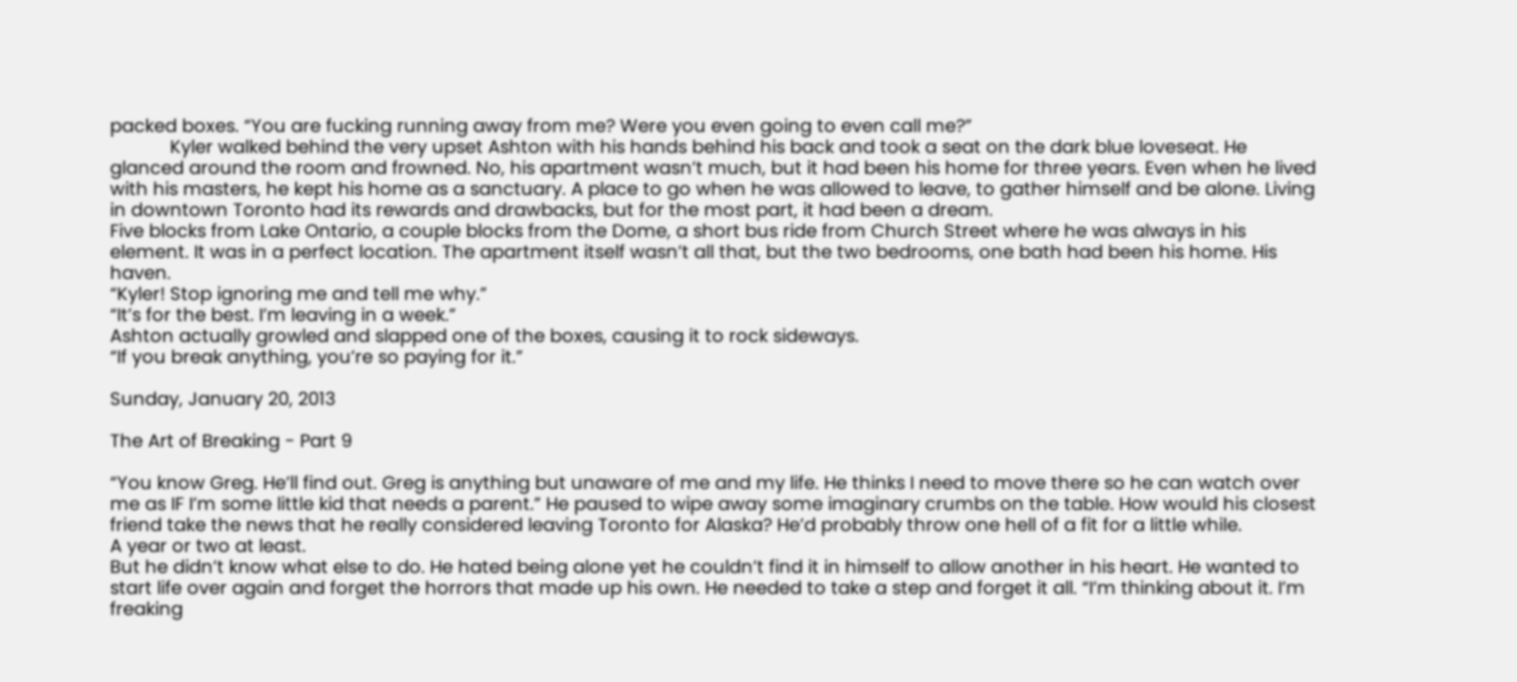packed boxes. “You are fucking running away from me? Were you even going to even call me?”
            Kyler walked behind the very upset Ashton with his hands behind his back and took a seat on the dark blue loveseat. He glanced around the room and frowned. No, his apartment wasn’t much, but it had been his home for three years. Even when he lived with his masters, he kept his home as a sanctuary. A place to go when he was allowed to leave, to gather himself and be alone. Living in downtown Toronto had its rewards and drawbacks, but for the most part, it had been a dream.
Five blocks from Lake Ontario, a couple blocks from the Dome, a short bus ride from Church Street where he was always in his element. It was in a perfect location. The apartment itself wasn’t all that, but the two bedrooms, one bath had been his home. His haven.
“Kyler! Stop ignoring me and tell me why.”
“It’s for the best. I’m leaving in a week.”
Ashton actually growled and slapped one of the boxes, causing it to rock sideways.
“If you break anything, you’re so paying for it.”

Sunday, January 20, 2013

The Art of Breaking - Part 9

“You know Greg. He’ll find out. Greg is anything but unaware of me and my life. He thinks I need to move there so he can watch over me as IF I’m some little kid that needs a parent.” He paused to wipe away some imaginary crumbs on the table. How would his closest friend take the news that he really considered leaving Toronto for Alaska? He’d probably throw one hell of a fit for a little while.
A year or two at least.
But he didn’t know what else to do. He hated being alone yet he couldn’t find it in himself to allow another in his heart. He wanted to start life over again and forget the horrors that made up his own. He needed to take a step and forget it all. “I’m thinking about it. I’m freaking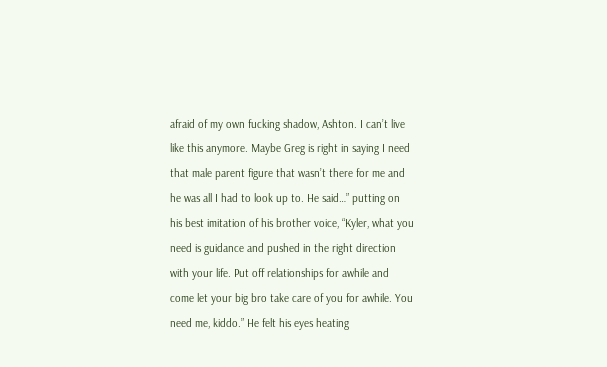afraid of my own fucking shadow, Ashton. I can’t live like this anymore. Maybe Greg is right in saying I need that male parent figure that wasn’t there for me and he was all I had to look up to. He said…” putting on his best imitation of his brother voice, “Kyler, what you need is guidance and pushed in the right direction with your life. Put off relationships for awhile and come let your big bro take care of you for awhile. You need me, kiddo.” He felt his eyes heating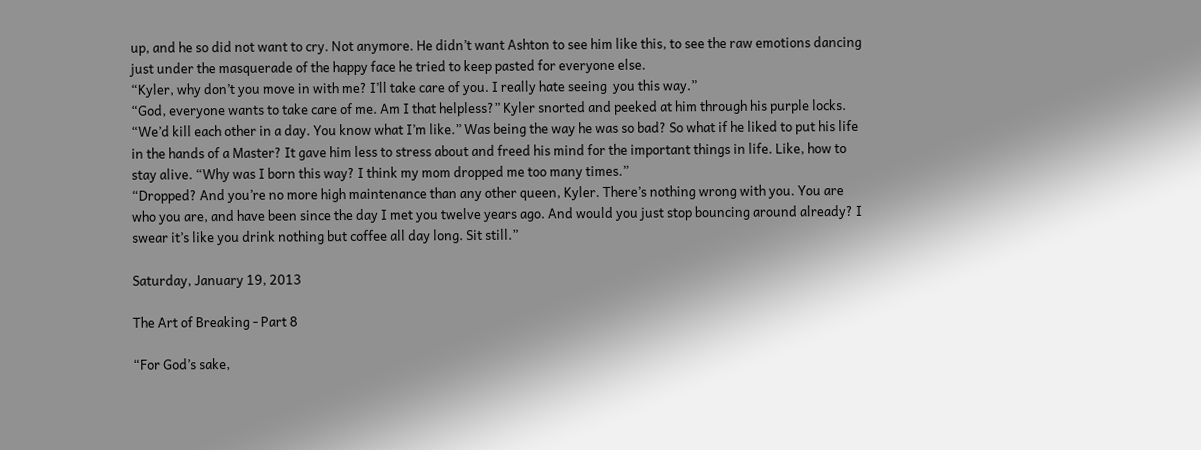up, and he so did not want to cry. Not anymore. He didn’t want Ashton to see him like this, to see the raw emotions dancing just under the masquerade of the happy face he tried to keep pasted for everyone else.
“Kyler, why don’t you move in with me? I’ll take care of you. I really hate seeing  you this way.”
“God, everyone wants to take care of me. Am I that helpless?” Kyler snorted and peeked at him through his purple locks. “We’d kill each other in a day. You know what I’m like.” Was being the way he was so bad? So what if he liked to put his life in the hands of a Master? It gave him less to stress about and freed his mind for the important things in life. Like, how to stay alive. “Why was I born this way? I think my mom dropped me too many times.”
“Dropped? And you’re no more high maintenance than any other queen, Kyler. There’s nothing wrong with you. You are who you are, and have been since the day I met you twelve years ago. And would you just stop bouncing around already? I swear it’s like you drink nothing but coffee all day long. Sit still.”

Saturday, January 19, 2013

The Art of Breaking - Part 8

“For God’s sake,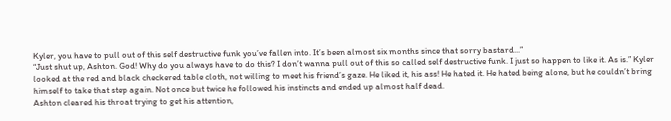Kyler, you have to pull out of this self destructive funk you’ve fallen into. It’s been almost six months since that sorry bastard...”
“Just shut up, Ashton. God! Why do you always have to do this? I don’t wanna pull out of this so called self destructive funk. I just so happen to like it. As is.” Kyler looked at the red and black checkered table cloth, not willing to meet his friend’s gaze. He liked it, his ass! He hated it. He hated being alone, but he couldn’t bring himself to take that step again. Not once but twice he followed his instincts and ended up almost half dead.
Ashton cleared his throat trying to get his attention,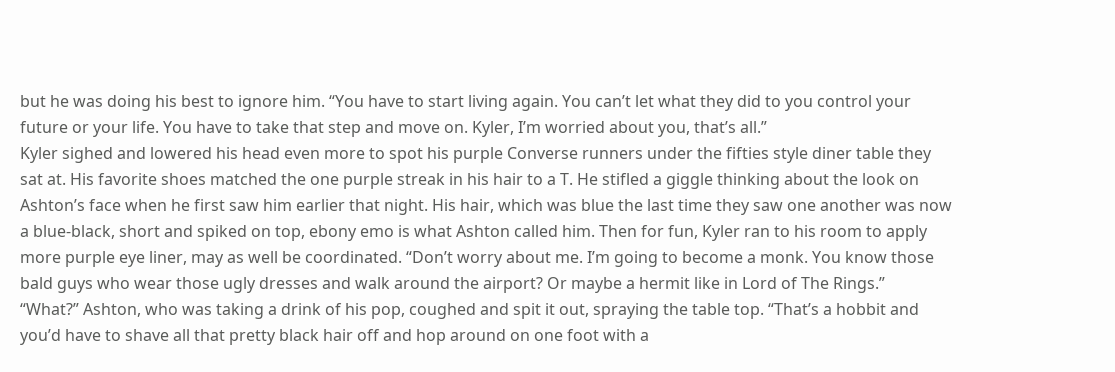but he was doing his best to ignore him. “You have to start living again. You can’t let what they did to you control your future or your life. You have to take that step and move on. Kyler, I’m worried about you, that’s all.”
Kyler sighed and lowered his head even more to spot his purple Converse runners under the fifties style diner table they sat at. His favorite shoes matched the one purple streak in his hair to a T. He stifled a giggle thinking about the look on Ashton’s face when he first saw him earlier that night. His hair, which was blue the last time they saw one another was now a blue-black, short and spiked on top, ebony emo is what Ashton called him. Then for fun, Kyler ran to his room to apply more purple eye liner, may as well be coordinated. “Don’t worry about me. I’m going to become a monk. You know those bald guys who wear those ugly dresses and walk around the airport? Or maybe a hermit like in Lord of The Rings.”
“What?” Ashton, who was taking a drink of his pop, coughed and spit it out, spraying the table top. “That’s a hobbit and you’d have to shave all that pretty black hair off and hop around on one foot with a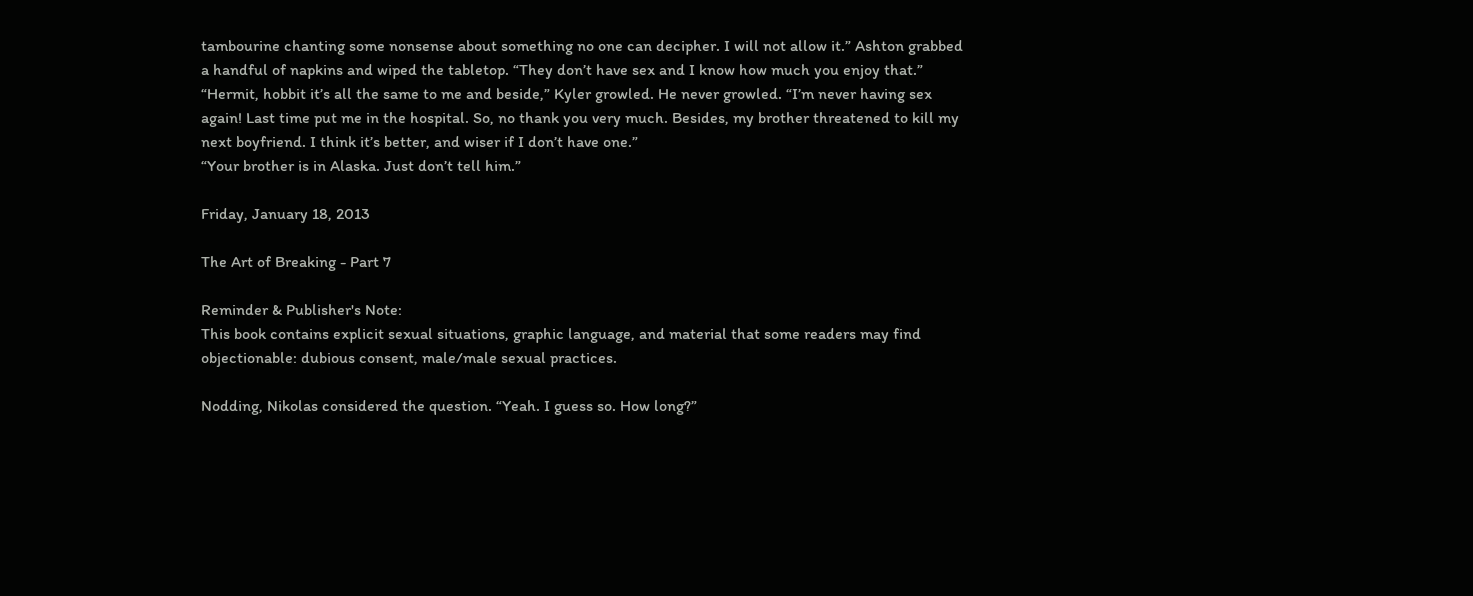tambourine chanting some nonsense about something no one can decipher. I will not allow it.” Ashton grabbed a handful of napkins and wiped the tabletop. “They don’t have sex and I know how much you enjoy that.”
“Hermit, hobbit it’s all the same to me and beside,” Kyler growled. He never growled. “I’m never having sex again! Last time put me in the hospital. So, no thank you very much. Besides, my brother threatened to kill my next boyfriend. I think it’s better, and wiser if I don’t have one.”
“Your brother is in Alaska. Just don’t tell him.”

Friday, January 18, 2013

The Art of Breaking - Part 7

Reminder & Publisher's Note:
This book contains explicit sexual situations, graphic language, and material that some readers may find objectionable: dubious consent, male/male sexual practices.

Nodding, Nikolas considered the question. “Yeah. I guess so. How long?”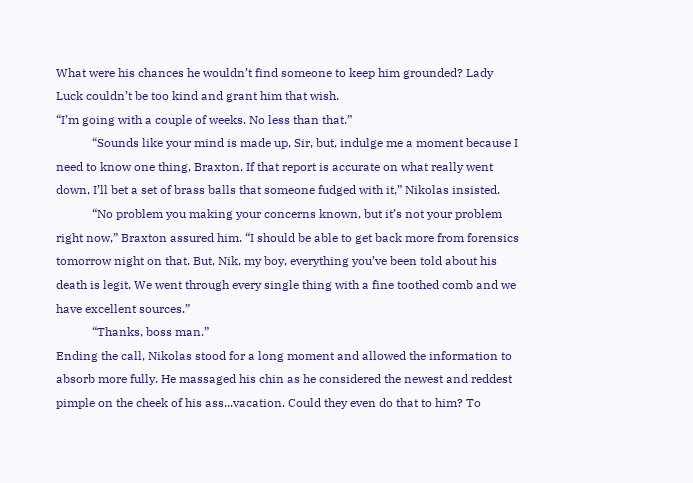What were his chances he wouldn’t find someone to keep him grounded? Lady Luck couldn’t be too kind and grant him that wish.
“I’m going with a couple of weeks. No less than that.”
            “Sounds like your mind is made up, Sir, but, indulge me a moment because I need to know one thing, Braxton. If that report is accurate on what really went down, I’ll bet a set of brass balls that someone fudged with it,” Nikolas insisted.
            “No problem you making your concerns known, but it’s not your problem right now,” Braxton assured him. “I should be able to get back more from forensics tomorrow night on that. But, Nik, my boy, everything you’ve been told about his death is legit. We went through every single thing with a fine toothed comb and we have excellent sources.”
            “Thanks, boss man.”
Ending the call, Nikolas stood for a long moment and allowed the information to absorb more fully. He massaged his chin as he considered the newest and reddest pimple on the cheek of his ass...vacation. Could they even do that to him? To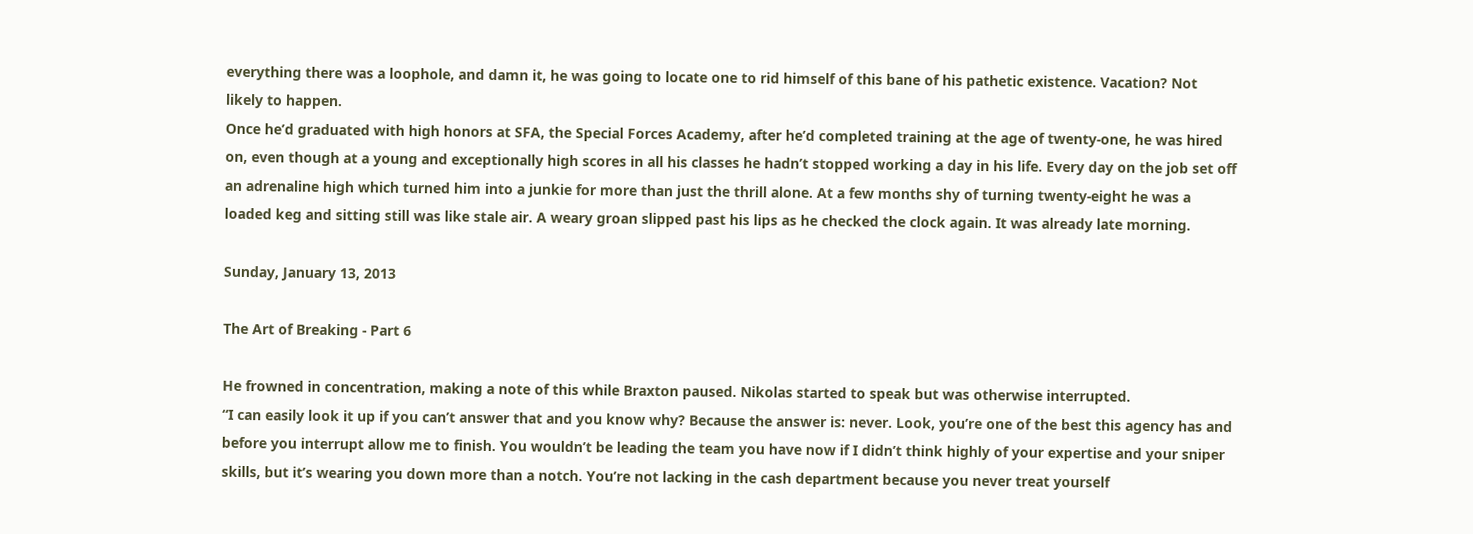everything there was a loophole, and damn it, he was going to locate one to rid himself of this bane of his pathetic existence. Vacation? Not likely to happen.
Once he’d graduated with high honors at SFA, the Special Forces Academy, after he’d completed training at the age of twenty-one, he was hired on, even though at a young and exceptionally high scores in all his classes he hadn’t stopped working a day in his life. Every day on the job set off an adrenaline high which turned him into a junkie for more than just the thrill alone. At a few months shy of turning twenty-eight he was a loaded keg and sitting still was like stale air. A weary groan slipped past his lips as he checked the clock again. It was already late morning.

Sunday, January 13, 2013

The Art of Breaking - Part 6

He frowned in concentration, making a note of this while Braxton paused. Nikolas started to speak but was otherwise interrupted.
“I can easily look it up if you can’t answer that and you know why? Because the answer is: never. Look, you’re one of the best this agency has and before you interrupt allow me to finish. You wouldn’t be leading the team you have now if I didn’t think highly of your expertise and your sniper skills, but it’s wearing you down more than a notch. You’re not lacking in the cash department because you never treat yourself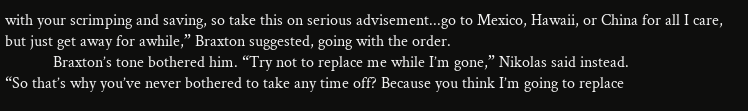with your scrimping and saving, so take this on serious advisement...go to Mexico, Hawaii, or China for all I care, but just get away for awhile,” Braxton suggested, going with the order.
            Braxton’s tone bothered him. “Try not to replace me while I’m gone,” Nikolas said instead.
“So that’s why you’ve never bothered to take any time off? Because you think I’m going to replace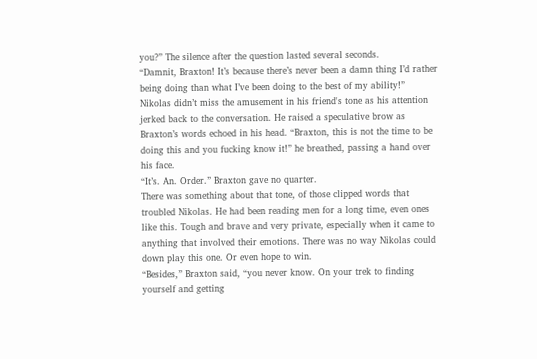you?” The silence after the question lasted several seconds.
“Damnit, Braxton! It’s because there’s never been a damn thing I’d rather being doing than what I’ve been doing to the best of my ability!”
Nikolas didn’t miss the amusement in his friend's tone as his attention jerked back to the conversation. He raised a speculative brow as Braxton’s words echoed in his head. “Braxton, this is not the time to be doing this and you fucking know it!” he breathed, passing a hand over his face.
“It’s. An. Order.” Braxton gave no quarter.
There was something about that tone, of those clipped words that troubled Nikolas. He had been reading men for a long time, even ones like this. Tough and brave and very private, especially when it came to anything that involved their emotions. There was no way Nikolas could down play this one. Or even hope to win.
“Besides,” Braxton said, “you never know. On your trek to finding yourself and getting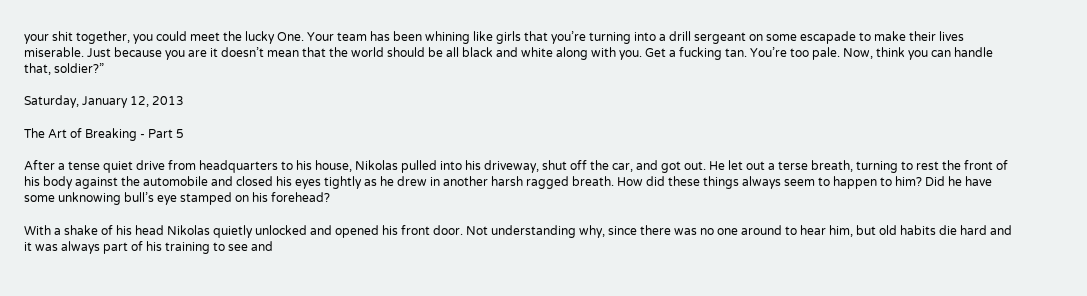your shit together, you could meet the lucky One. Your team has been whining like girls that you’re turning into a drill sergeant on some escapade to make their lives miserable. Just because you are it doesn’t mean that the world should be all black and white along with you. Get a fucking tan. You’re too pale. Now, think you can handle that, soldier?”

Saturday, January 12, 2013

The Art of Breaking - Part 5

After a tense quiet drive from headquarters to his house, Nikolas pulled into his driveway, shut off the car, and got out. He let out a terse breath, turning to rest the front of his body against the automobile and closed his eyes tightly as he drew in another harsh ragged breath. How did these things always seem to happen to him? Did he have some unknowing bull’s eye stamped on his forehead?

With a shake of his head Nikolas quietly unlocked and opened his front door. Not understanding why, since there was no one around to hear him, but old habits die hard and it was always part of his training to see and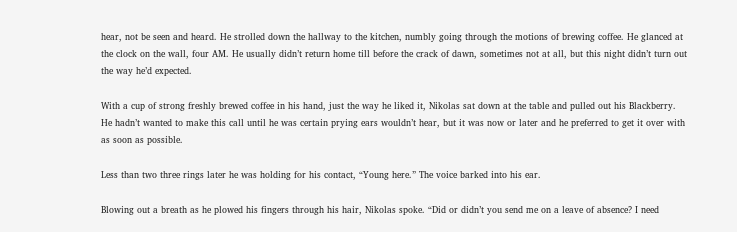hear, not be seen and heard. He strolled down the hallway to the kitchen, numbly going through the motions of brewing coffee. He glanced at the clock on the wall, four AM. He usually didn’t return home till before the crack of dawn, sometimes not at all, but this night didn’t turn out the way he’d expected.

With a cup of strong freshly brewed coffee in his hand, just the way he liked it, Nikolas sat down at the table and pulled out his Blackberry. He hadn’t wanted to make this call until he was certain prying ears wouldn’t hear, but it was now or later and he preferred to get it over with as soon as possible.

Less than two three rings later he was holding for his contact, “Young here.” The voice barked into his ear.

Blowing out a breath as he plowed his fingers through his hair, Nikolas spoke. “Did or didn’t you send me on a leave of absence? I need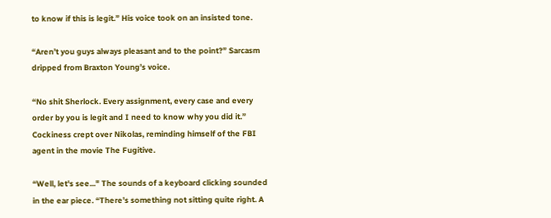to know if this is legit.” His voice took on an insisted tone.

“Aren’t you guys always pleasant and to the point?” Sarcasm dripped from Braxton Young’s voice.

“No shit Sherlock. Every assignment, every case and every order by you is legit and I need to know why you did it.” Cockiness crept over Nikolas, reminding himself of the FBI agent in the movie The Fugitive.

“Well, let's see..." The sounds of a keyboard clicking sounded in the ear piece. “There’s something not sitting quite right. A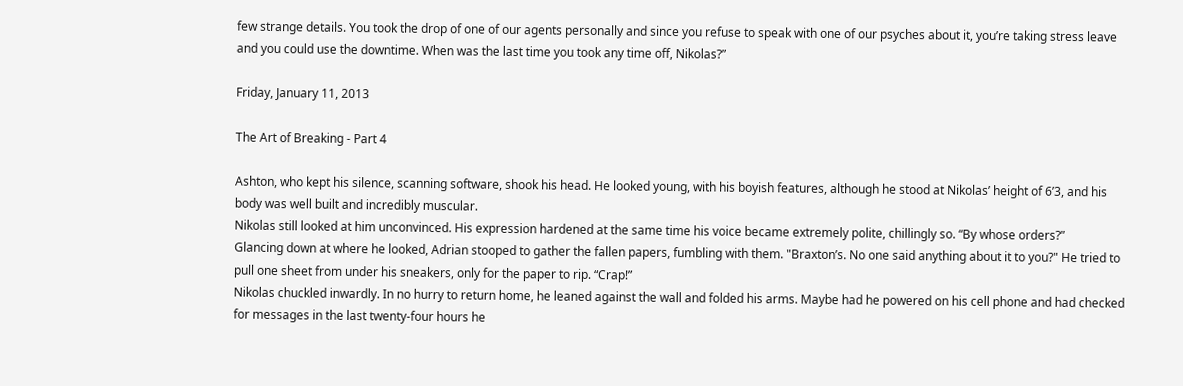few strange details. You took the drop of one of our agents personally and since you refuse to speak with one of our psyches about it, you’re taking stress leave and you could use the downtime. When was the last time you took any time off, Nikolas?”

Friday, January 11, 2013

The Art of Breaking - Part 4

Ashton, who kept his silence, scanning software, shook his head. He looked young, with his boyish features, although he stood at Nikolas’ height of 6’3, and his body was well built and incredibly muscular.
Nikolas still looked at him unconvinced. His expression hardened at the same time his voice became extremely polite, chillingly so. “By whose orders?”
Glancing down at where he looked, Adrian stooped to gather the fallen papers, fumbling with them. "Braxton’s. No one said anything about it to you?" He tried to pull one sheet from under his sneakers, only for the paper to rip. “Crap!”
Nikolas chuckled inwardly. In no hurry to return home, he leaned against the wall and folded his arms. Maybe had he powered on his cell phone and had checked for messages in the last twenty-four hours he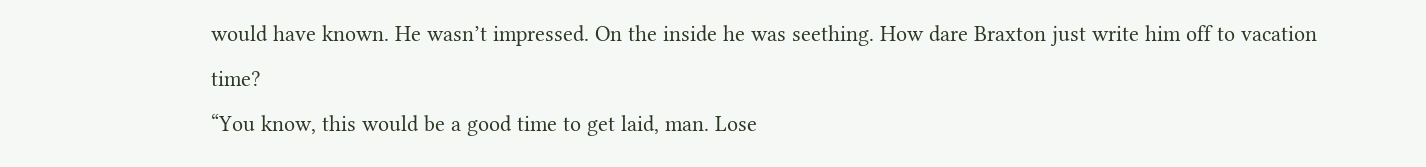would have known. He wasn’t impressed. On the inside he was seething. How dare Braxton just write him off to vacation time?
“You know, this would be a good time to get laid, man. Lose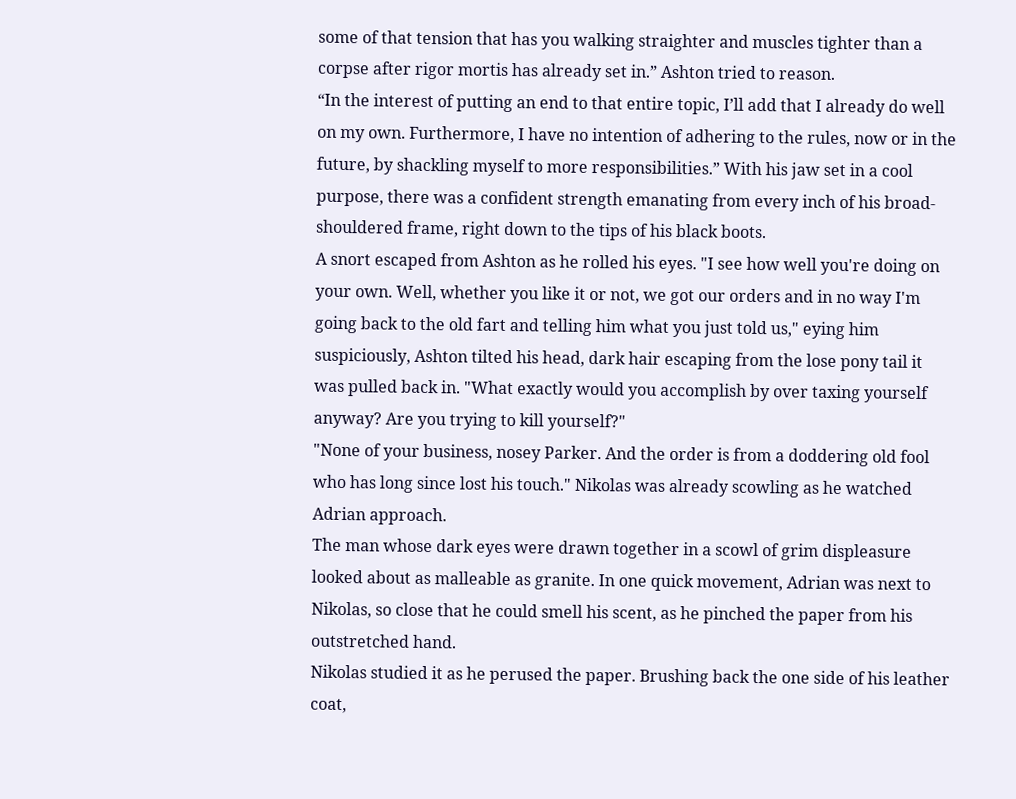some of that tension that has you walking straighter and muscles tighter than a corpse after rigor mortis has already set in.” Ashton tried to reason.
“In the interest of putting an end to that entire topic, I’ll add that I already do well on my own. Furthermore, I have no intention of adhering to the rules, now or in the future, by shackling myself to more responsibilities.” With his jaw set in a cool purpose, there was a confident strength emanating from every inch of his broad-shouldered frame, right down to the tips of his black boots.
A snort escaped from Ashton as he rolled his eyes. "I see how well you're doing on your own. Well, whether you like it or not, we got our orders and in no way I'm going back to the old fart and telling him what you just told us," eying him suspiciously, Ashton tilted his head, dark hair escaping from the lose pony tail it was pulled back in. "What exactly would you accomplish by over taxing yourself anyway? Are you trying to kill yourself?"
"None of your business, nosey Parker. And the order is from a doddering old fool who has long since lost his touch." Nikolas was already scowling as he watched Adrian approach.
The man whose dark eyes were drawn together in a scowl of grim displeasure looked about as malleable as granite. In one quick movement, Adrian was next to Nikolas, so close that he could smell his scent, as he pinched the paper from his outstretched hand.
Nikolas studied it as he perused the paper. Brushing back the one side of his leather coat,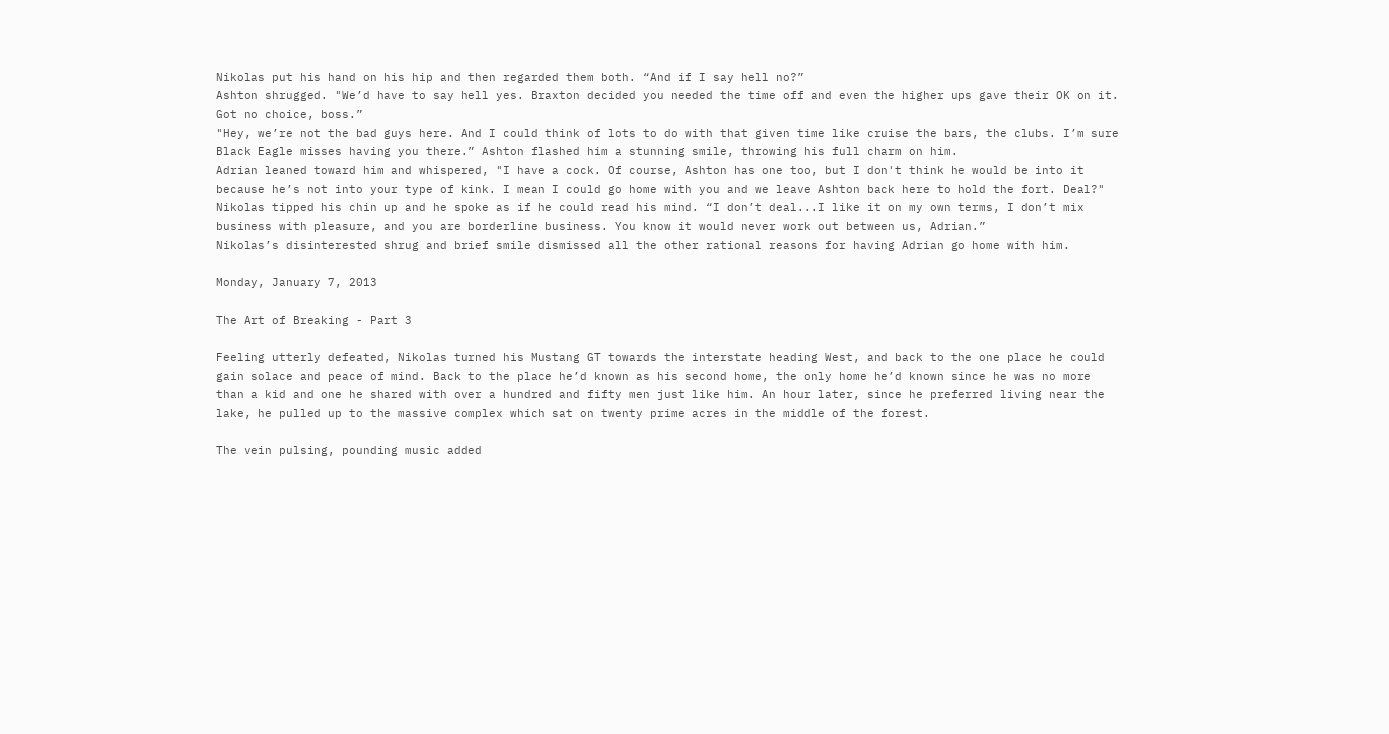Nikolas put his hand on his hip and then regarded them both. “And if I say hell no?”
Ashton shrugged. "We’d have to say hell yes. Braxton decided you needed the time off and even the higher ups gave their OK on it. Got no choice, boss.”
"Hey, we’re not the bad guys here. And I could think of lots to do with that given time like cruise the bars, the clubs. I’m sure Black Eagle misses having you there.” Ashton flashed him a stunning smile, throwing his full charm on him.
Adrian leaned toward him and whispered, "I have a cock. Of course, Ashton has one too, but I don't think he would be into it because he’s not into your type of kink. I mean I could go home with you and we leave Ashton back here to hold the fort. Deal?"
Nikolas tipped his chin up and he spoke as if he could read his mind. “I don’t deal...I like it on my own terms, I don’t mix business with pleasure, and you are borderline business. You know it would never work out between us, Adrian.”
Nikolas’s disinterested shrug and brief smile dismissed all the other rational reasons for having Adrian go home with him.

Monday, January 7, 2013

The Art of Breaking - Part 3

Feeling utterly defeated, Nikolas turned his Mustang GT towards the interstate heading West, and back to the one place he could gain solace and peace of mind. Back to the place he’d known as his second home, the only home he’d known since he was no more than a kid and one he shared with over a hundred and fifty men just like him. An hour later, since he preferred living near the lake, he pulled up to the massive complex which sat on twenty prime acres in the middle of the forest.

The vein pulsing, pounding music added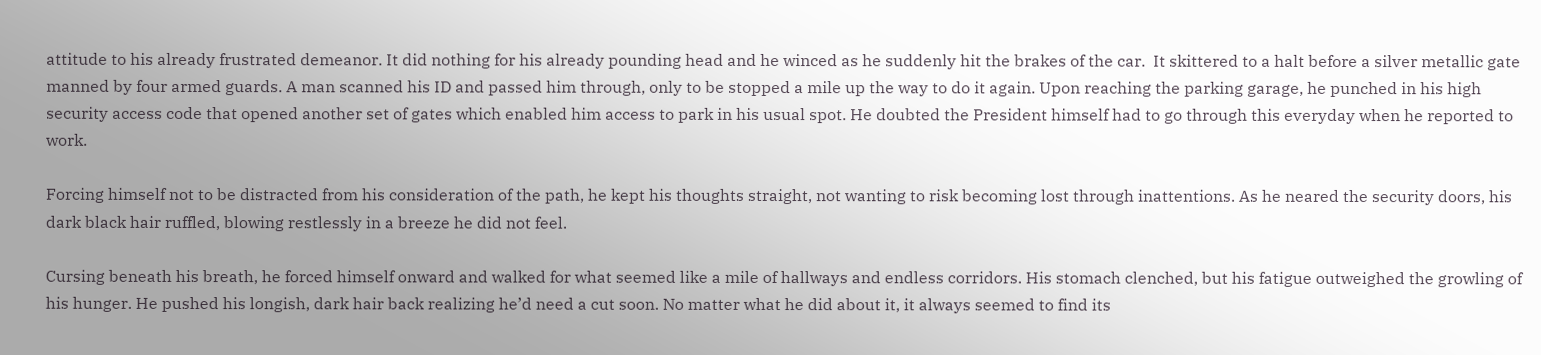attitude to his already frustrated demeanor. It did nothing for his already pounding head and he winced as he suddenly hit the brakes of the car.  It skittered to a halt before a silver metallic gate manned by four armed guards. A man scanned his ID and passed him through, only to be stopped a mile up the way to do it again. Upon reaching the parking garage, he punched in his high security access code that opened another set of gates which enabled him access to park in his usual spot. He doubted the President himself had to go through this everyday when he reported to work.

Forcing himself not to be distracted from his consideration of the path, he kept his thoughts straight, not wanting to risk becoming lost through inattentions. As he neared the security doors, his dark black hair ruffled, blowing restlessly in a breeze he did not feel.

Cursing beneath his breath, he forced himself onward and walked for what seemed like a mile of hallways and endless corridors. His stomach clenched, but his fatigue outweighed the growling of his hunger. He pushed his longish, dark hair back realizing he’d need a cut soon. No matter what he did about it, it always seemed to find its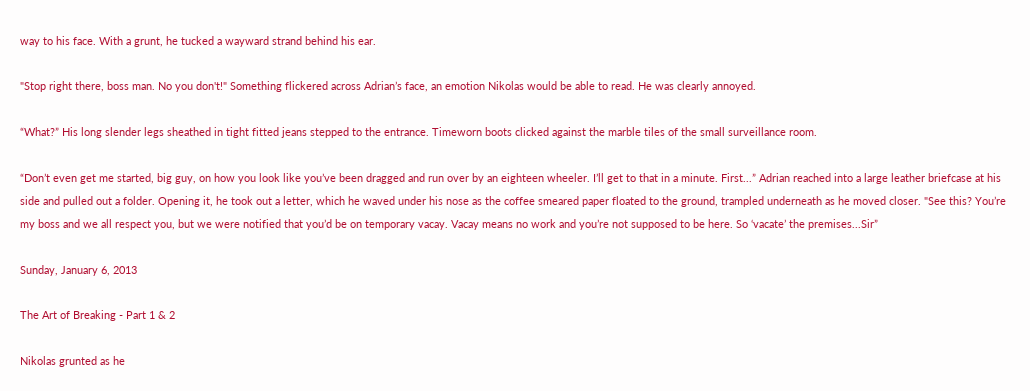way to his face. With a grunt, he tucked a wayward strand behind his ear.

"Stop right there, boss man. No you don't!" Something flickered across Adrian’s face, an emotion Nikolas would be able to read. He was clearly annoyed.

“What?” His long slender legs sheathed in tight fitted jeans stepped to the entrance. Timeworn boots clicked against the marble tiles of the small surveillance room.

“Don’t even get me started, big guy, on how you look like you’ve been dragged and run over by an eighteen wheeler. I’ll get to that in a minute. First...” Adrian reached into a large leather briefcase at his side and pulled out a folder. Opening it, he took out a letter, which he waved under his nose as the coffee smeared paper floated to the ground, trampled underneath as he moved closer. "See this? You’re my boss and we all respect you, but we were notified that you’d be on temporary vacay. Vacay means no work and you’re not supposed to be here. So ‘vacate’ the premises...Sir”

Sunday, January 6, 2013

The Art of Breaking - Part 1 & 2

Nikolas grunted as he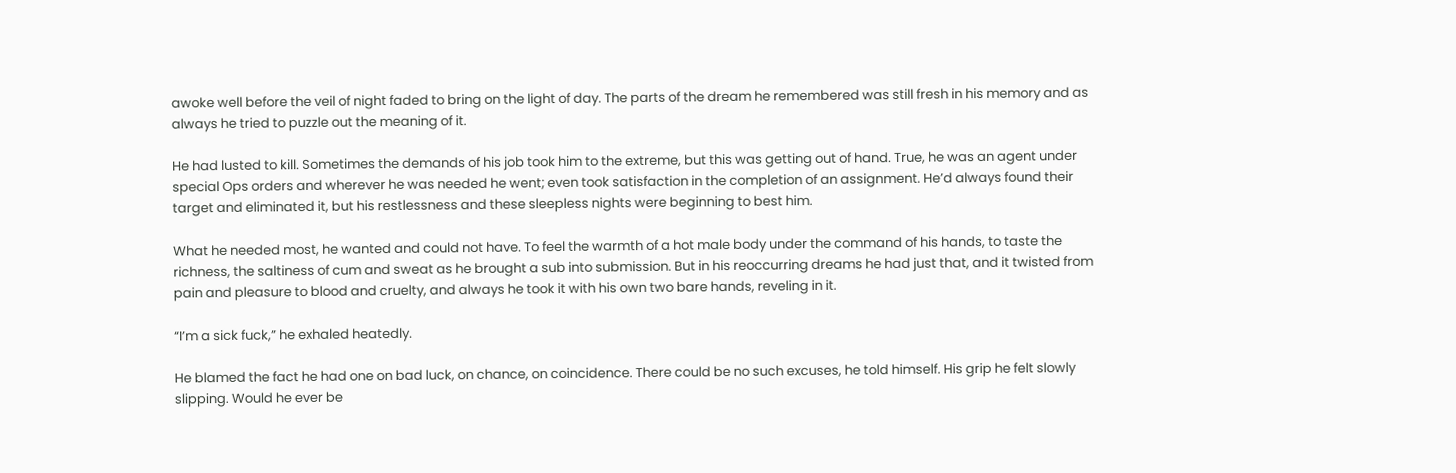awoke well before the veil of night faded to bring on the light of day. The parts of the dream he remembered was still fresh in his memory and as always he tried to puzzle out the meaning of it.

He had lusted to kill. Sometimes the demands of his job took him to the extreme, but this was getting out of hand. True, he was an agent under special Ops orders and wherever he was needed he went; even took satisfaction in the completion of an assignment. He’d always found their target and eliminated it, but his restlessness and these sleepless nights were beginning to best him.

What he needed most, he wanted and could not have. To feel the warmth of a hot male body under the command of his hands, to taste the richness, the saltiness of cum and sweat as he brought a sub into submission. But in his reoccurring dreams he had just that, and it twisted from pain and pleasure to blood and cruelty, and always he took it with his own two bare hands, reveling in it.

“I’m a sick fuck,” he exhaled heatedly.

He blamed the fact he had one on bad luck, on chance, on coincidence. There could be no such excuses, he told himself. His grip he felt slowly slipping. Would he ever be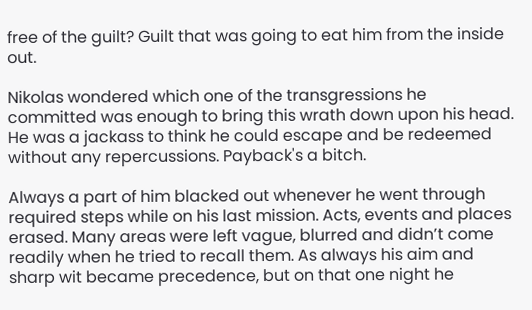free of the guilt? Guilt that was going to eat him from the inside out.

Nikolas wondered which one of the transgressions he committed was enough to bring this wrath down upon his head. He was a jackass to think he could escape and be redeemed without any repercussions. Payback's a bitch.

Always a part of him blacked out whenever he went through required steps while on his last mission. Acts, events and places erased. Many areas were left vague, blurred and didn’t come readily when he tried to recall them. As always his aim and sharp wit became precedence, but on that one night he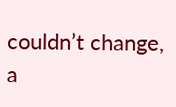couldn’t change, a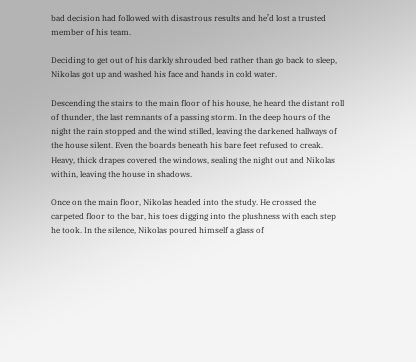bad decision had followed with disastrous results and he’d lost a trusted member of his team.

Deciding to get out of his darkly shrouded bed rather than go back to sleep, Nikolas got up and washed his face and hands in cold water.

Descending the stairs to the main floor of his house, he heard the distant roll of thunder, the last remnants of a passing storm. In the deep hours of the night the rain stopped and the wind stilled, leaving the darkened hallways of the house silent. Even the boards beneath his bare feet refused to creak. Heavy, thick drapes covered the windows, sealing the night out and Nikolas within, leaving the house in shadows.

Once on the main floor, Nikolas headed into the study. He crossed the carpeted floor to the bar, his toes digging into the plushness with each step he took. In the silence, Nikolas poured himself a glass of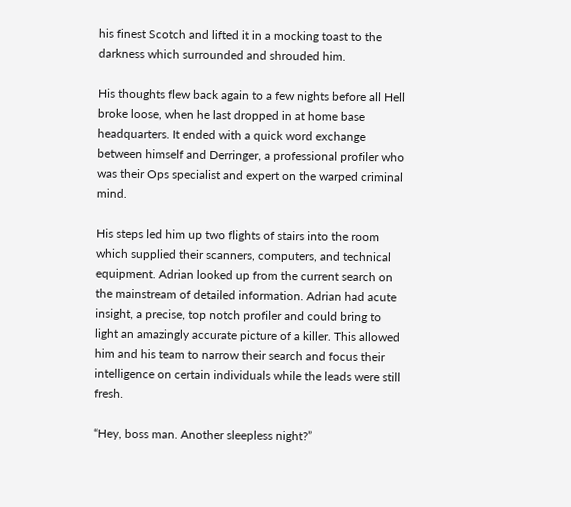his finest Scotch and lifted it in a mocking toast to the darkness which surrounded and shrouded him.

His thoughts flew back again to a few nights before all Hell broke loose, when he last dropped in at home base headquarters. It ended with a quick word exchange between himself and Derringer, a professional profiler who was their Ops specialist and expert on the warped criminal mind.

His steps led him up two flights of stairs into the room which supplied their scanners, computers, and technical equipment. Adrian looked up from the current search on the mainstream of detailed information. Adrian had acute insight, a precise, top notch profiler and could bring to light an amazingly accurate picture of a killer. This allowed him and his team to narrow their search and focus their intelligence on certain individuals while the leads were still fresh.

“Hey, boss man. Another sleepless night?”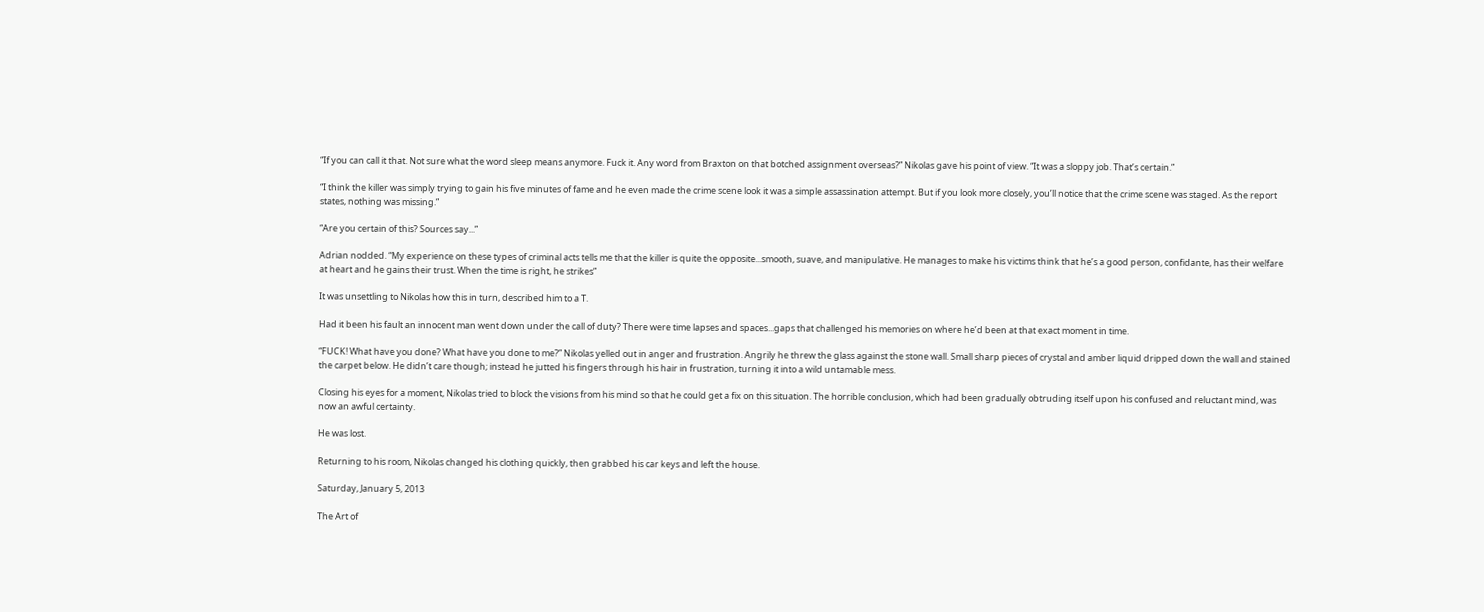“If you can call it that. Not sure what the word sleep means anymore. Fuck it. Any word from Braxton on that botched assignment overseas?” Nikolas gave his point of view. “It was a sloppy job. That’s certain.”

“I think the killer was simply trying to gain his five minutes of fame and he even made the crime scene look it was a simple assassination attempt. But if you look more closely, you’ll notice that the crime scene was staged. As the report states, nothing was missing.”

“Are you certain of this? Sources say...”

Adrian nodded. “My experience on these types of criminal acts tells me that the killer is quite the opposite...smooth, suave, and manipulative. He manages to make his victims think that he’s a good person, confidante, has their welfare at heart and he gains their trust. When the time is right, he strikes”

It was unsettling to Nikolas how this in turn, described him to a T.

Had it been his fault an innocent man went down under the call of duty? There were time lapses and spaces...gaps that challenged his memories on where he’d been at that exact moment in time.

“FUCK! What have you done? What have you done to me?” Nikolas yelled out in anger and frustration. Angrily he threw the glass against the stone wall. Small sharp pieces of crystal and amber liquid dripped down the wall and stained the carpet below. He didn’t care though; instead he jutted his fingers through his hair in frustration, turning it into a wild untamable mess.

Closing his eyes for a moment, Nikolas tried to block the visions from his mind so that he could get a fix on this situation. The horrible conclusion, which had been gradually obtruding itself upon his confused and reluctant mind, was now an awful certainty.

He was lost.

Returning to his room, Nikolas changed his clothing quickly, then grabbed his car keys and left the house.

Saturday, January 5, 2013

The Art of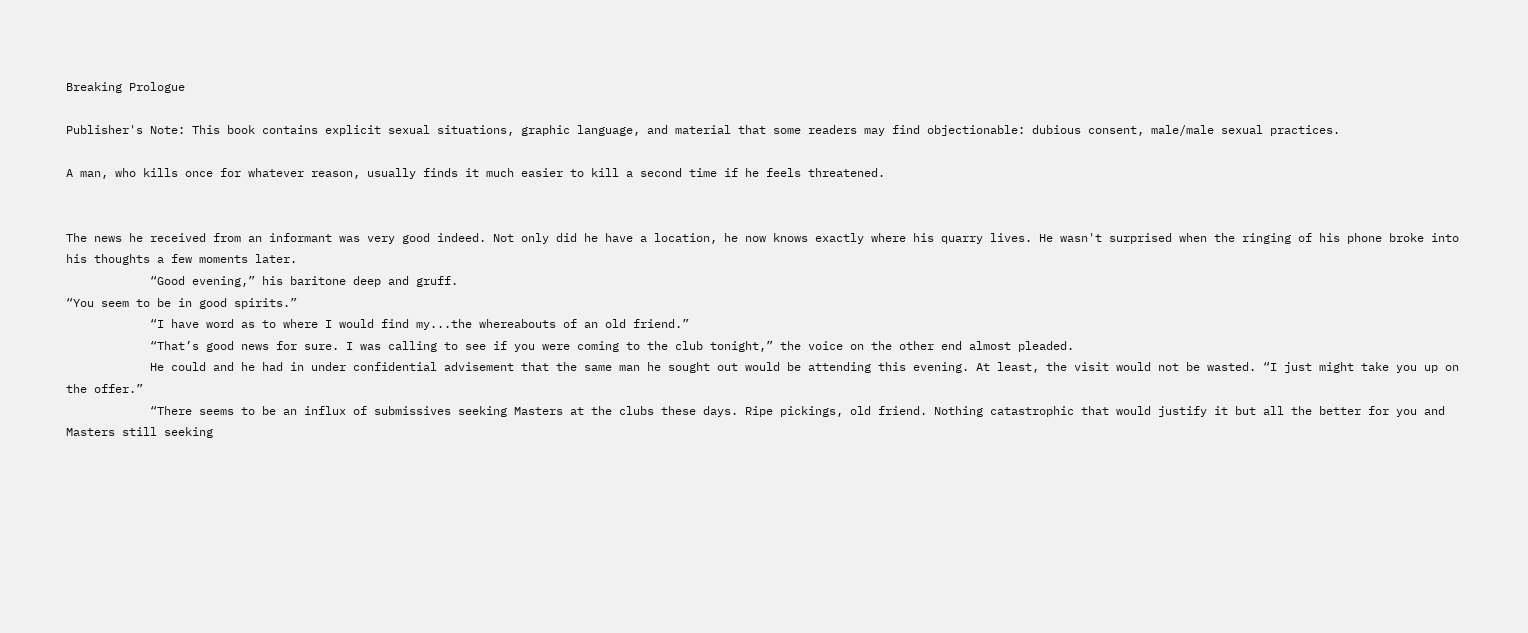Breaking Prologue

Publisher's Note: This book contains explicit sexual situations, graphic language, and material that some readers may find objectionable: dubious consent, male/male sexual practices.

A man, who kills once for whatever reason, usually finds it much easier to kill a second time if he feels threatened.


The news he received from an informant was very good indeed. Not only did he have a location, he now knows exactly where his quarry lives. He wasn't surprised when the ringing of his phone broke into his thoughts a few moments later.
            “Good evening,” his baritone deep and gruff.
“You seem to be in good spirits.”
            “I have word as to where I would find my...the whereabouts of an old friend.”
            “That’s good news for sure. I was calling to see if you were coming to the club tonight,” the voice on the other end almost pleaded.
            He could and he had in under confidential advisement that the same man he sought out would be attending this evening. At least, the visit would not be wasted. “I just might take you up on the offer.”
            “There seems to be an influx of submissives seeking Masters at the clubs these days. Ripe pickings, old friend. Nothing catastrophic that would justify it but all the better for you and Masters still seeking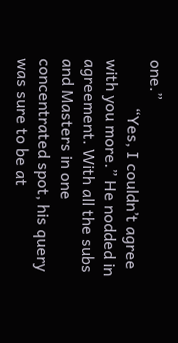one.”
            “Yes, I couldn’t agree with you more.” He nodded in agreement. With all the subs and Masters in one concentrated spot, his query was sure to be at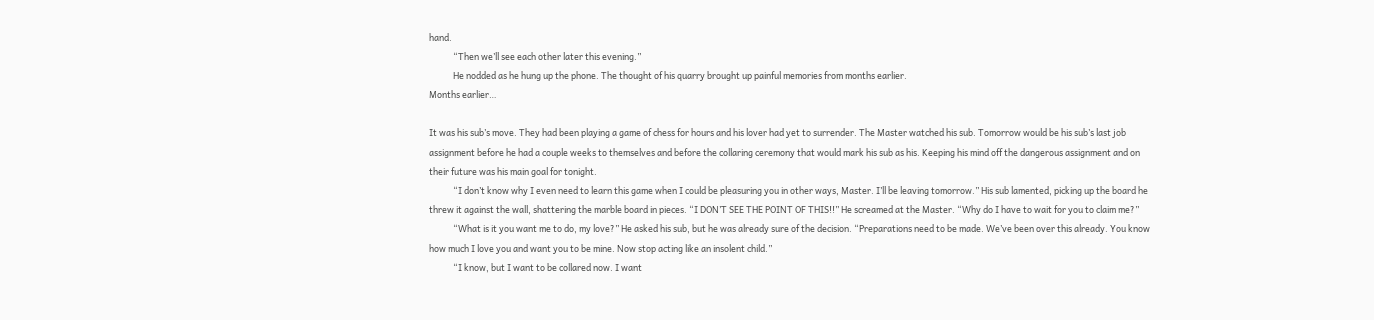hand.
            “Then we’ll see each other later this evening.”
            He nodded as he hung up the phone. The thought of his quarry brought up painful memories from months earlier.
Months earlier…

It was his sub’s move. They had been playing a game of chess for hours and his lover had yet to surrender. The Master watched his sub. Tomorrow would be his sub’s last job assignment before he had a couple weeks to themselves and before the collaring ceremony that would mark his sub as his. Keeping his mind off the dangerous assignment and on their future was his main goal for tonight.
            “I don’t know why I even need to learn this game when I could be pleasuring you in other ways, Master. I’ll be leaving tomorrow.” His sub lamented, picking up the board he threw it against the wall, shattering the marble board in pieces. “I DON’T SEE THE POINT OF THIS!!” He screamed at the Master. “Why do I have to wait for you to claim me?”
            “What is it you want me to do, my love?” He asked his sub, but he was already sure of the decision. “Preparations need to be made. We’ve been over this already. You know how much I love you and want you to be mine. Now stop acting like an insolent child.”
            “I know, but I want to be collared now. I want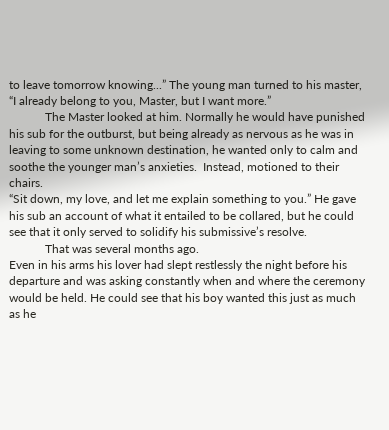to leave tomorrow knowing...” The young man turned to his master, “I already belong to you, Master, but I want more.”
            The Master looked at him. Normally he would have punished his sub for the outburst, but being already as nervous as he was in leaving to some unknown destination, he wanted only to calm and soothe the younger man’s anxieties.  Instead, motioned to their chairs.
“Sit down, my love, and let me explain something to you.” He gave his sub an account of what it entailed to be collared, but he could see that it only served to solidify his submissive’s resolve.
            That was several months ago.
Even in his arms his lover had slept restlessly the night before his departure and was asking constantly when and where the ceremony would be held. He could see that his boy wanted this just as much as he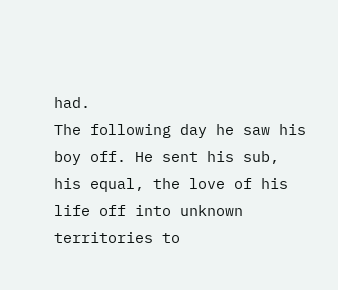had.
The following day he saw his boy off. He sent his sub, his equal, the love of his life off into unknown territories to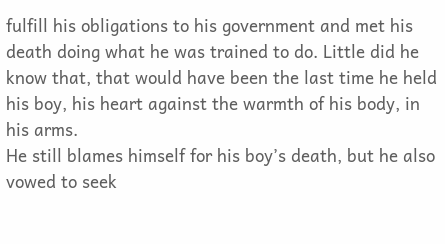fulfill his obligations to his government and met his death doing what he was trained to do. Little did he know that, that would have been the last time he held his boy, his heart against the warmth of his body, in his arms.
He still blames himself for his boy’s death, but he also vowed to seek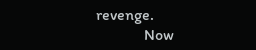revenge.
            Now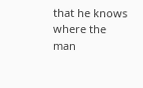that he knows where the man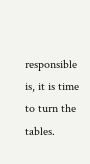responsible is, it is time to turn the tables.